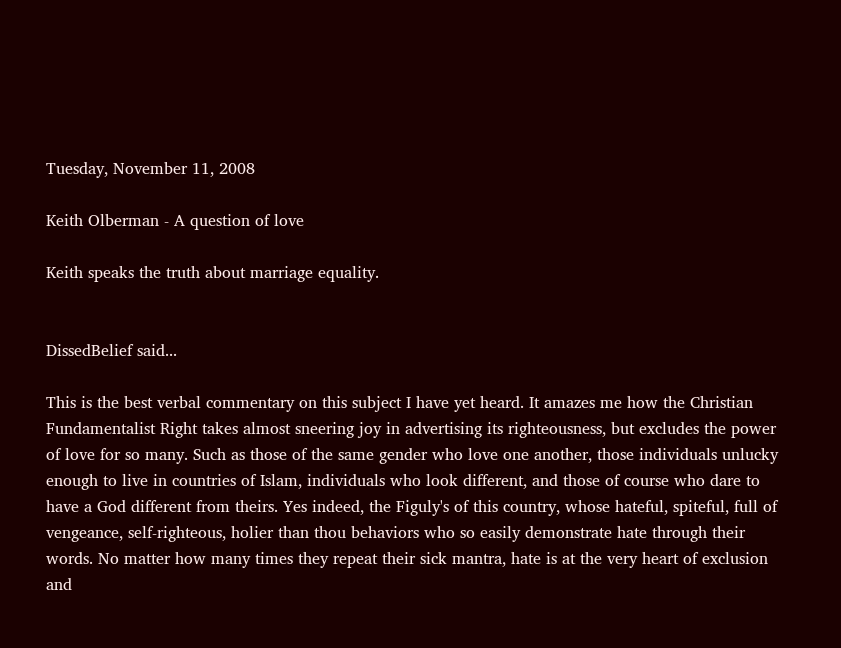Tuesday, November 11, 2008

Keith Olberman - A question of love

Keith speaks the truth about marriage equality.


DissedBelief said...

This is the best verbal commentary on this subject I have yet heard. It amazes me how the Christian Fundamentalist Right takes almost sneering joy in advertising its righteousness, but excludes the power of love for so many. Such as those of the same gender who love one another, those individuals unlucky enough to live in countries of Islam, individuals who look different, and those of course who dare to have a God different from theirs. Yes indeed, the Figuly's of this country, whose hateful, spiteful, full of vengeance, self-righteous, holier than thou behaviors who so easily demonstrate hate through their words. No matter how many times they repeat their sick mantra, hate is at the very heart of exclusion and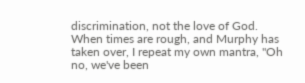discrimination, not the love of God. When times are rough, and Murphy has taken over, I repeat my own mantra, "Oh no, we've been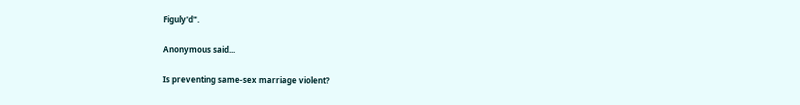Figuly'd".

Anonymous said...

Is preventing same-sex marriage violent?